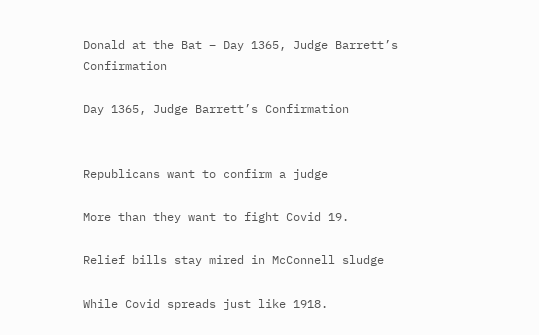Donald at the Bat – Day 1365, Judge Barrett’s Confirmation

Day 1365, Judge Barrett’s Confirmation


Republicans want to confirm a judge

More than they want to fight Covid 19.

Relief bills stay mired in McConnell sludge

While Covid spreads just like 1918.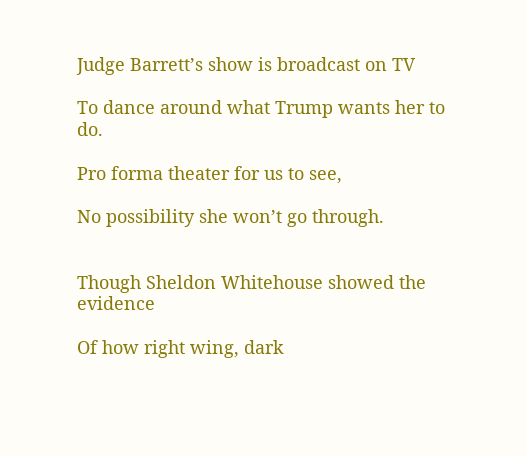Judge Barrett’s show is broadcast on TV

To dance around what Trump wants her to do.

Pro forma theater for us to see,

No possibility she won’t go through.


Though Sheldon Whitehouse showed the evidence

Of how right wing, dark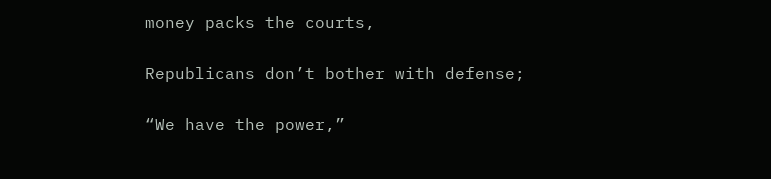money packs the courts,

Republicans don’t bother with defense;

“We have the power,”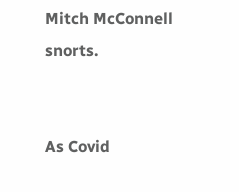Mitch McConnell snorts.


As Covid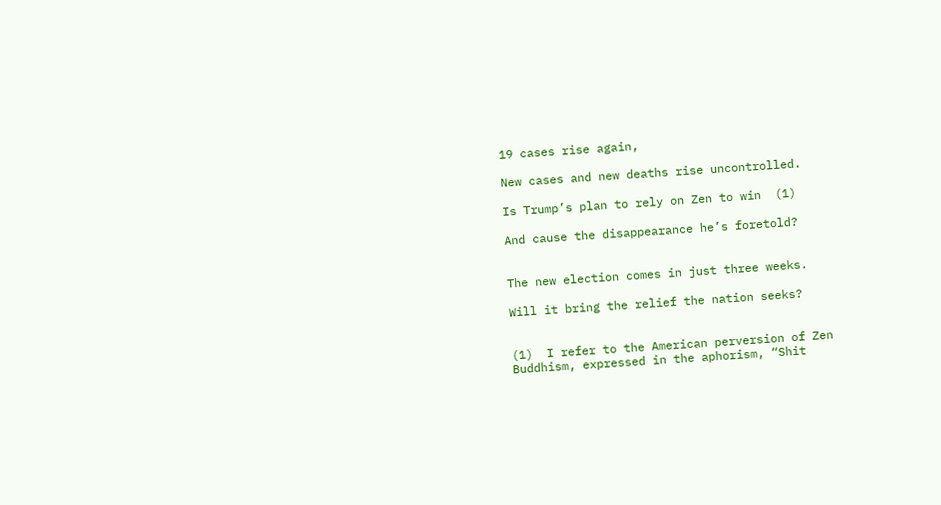19 cases rise again,

New cases and new deaths rise uncontrolled.

Is Trump’s plan to rely on Zen to win  (1)

And cause the disappearance he’s foretold?


The new election comes in just three weeks.

Will it bring the relief the nation seeks?


(1)  I refer to the American perversion of Zen Buddhism, expressed in the aphorism, “Shit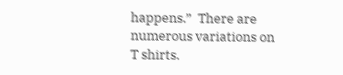happens.”  There are numerous variations on T shirts.